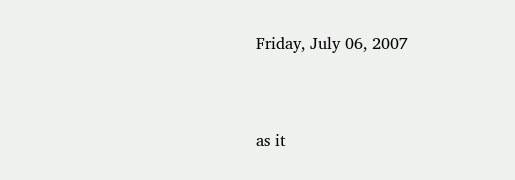Friday, July 06, 2007


as it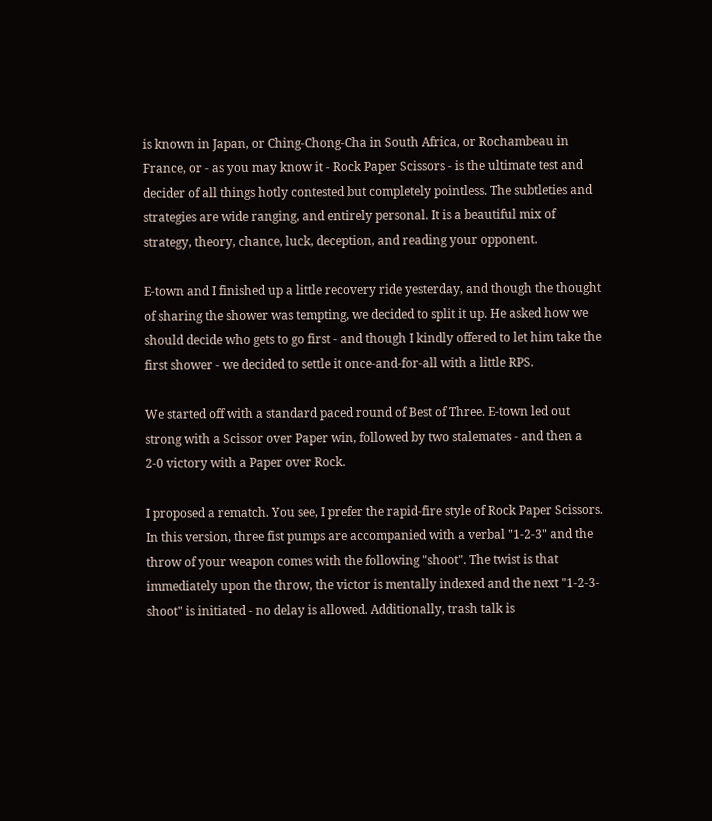is known in Japan, or Ching-Chong-Cha in South Africa, or Rochambeau in France, or - as you may know it - Rock Paper Scissors - is the ultimate test and decider of all things hotly contested but completely pointless. The subtleties and strategies are wide ranging, and entirely personal. It is a beautiful mix of strategy, theory, chance, luck, deception, and reading your opponent.

E-town and I finished up a little recovery ride yesterday, and though the thought of sharing the shower was tempting, we decided to split it up. He asked how we should decide who gets to go first - and though I kindly offered to let him take the first shower - we decided to settle it once-and-for-all with a little RPS.

We started off with a standard paced round of Best of Three. E-town led out strong with a Scissor over Paper win, followed by two stalemates - and then a 2-0 victory with a Paper over Rock.

I proposed a rematch. You see, I prefer the rapid-fire style of Rock Paper Scissors. In this version, three fist pumps are accompanied with a verbal "1-2-3" and the throw of your weapon comes with the following "shoot". The twist is that immediately upon the throw, the victor is mentally indexed and the next "1-2-3-shoot" is initiated - no delay is allowed. Additionally, trash talk is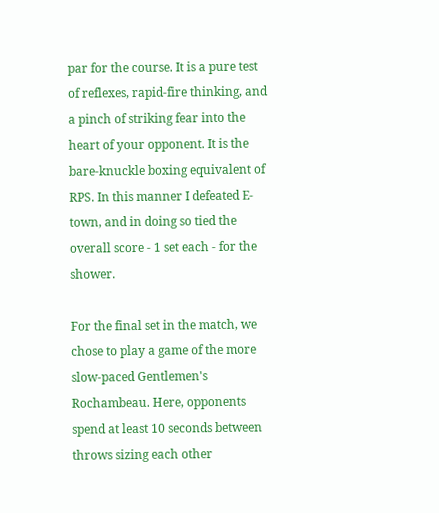par for the course. It is a pure test of reflexes, rapid-fire thinking, and a pinch of striking fear into the heart of your opponent. It is the bare-knuckle boxing equivalent of RPS. In this manner I defeated E-town, and in doing so tied the overall score - 1 set each - for the shower.

For the final set in the match, we chose to play a game of the more slow-paced Gentlemen's Rochambeau. Here, opponents spend at least 10 seconds between throws sizing each other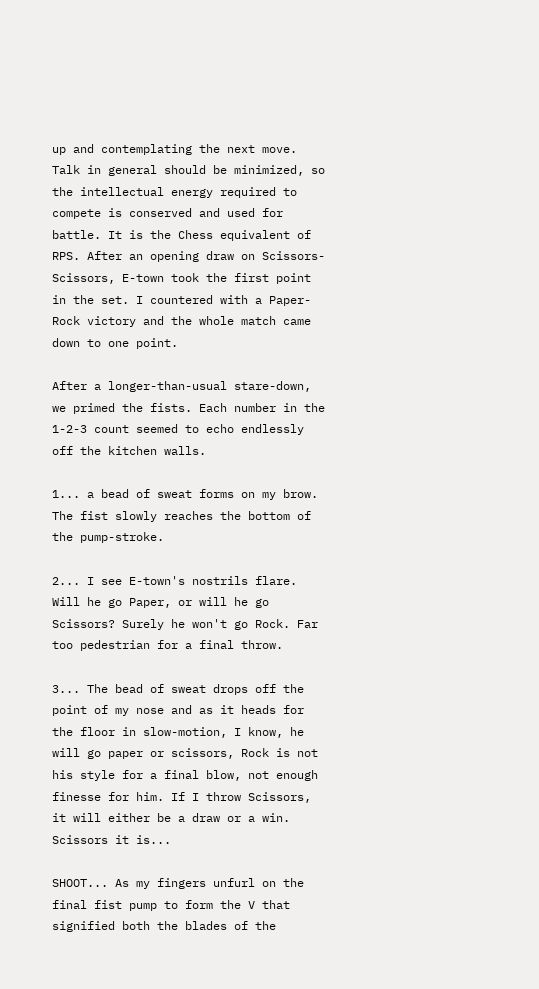up and contemplating the next move. Talk in general should be minimized, so the intellectual energy required to compete is conserved and used for battle. It is the Chess equivalent of RPS. After an opening draw on Scissors-Scissors, E-town took the first point in the set. I countered with a Paper-Rock victory and the whole match came down to one point.

After a longer-than-usual stare-down, we primed the fists. Each number in the 1-2-3 count seemed to echo endlessly off the kitchen walls.

1... a bead of sweat forms on my brow. The fist slowly reaches the bottom of the pump-stroke.

2... I see E-town's nostrils flare. Will he go Paper, or will he go Scissors? Surely he won't go Rock. Far too pedestrian for a final throw.

3... The bead of sweat drops off the point of my nose and as it heads for the floor in slow-motion, I know, he will go paper or scissors, Rock is not his style for a final blow, not enough finesse for him. If I throw Scissors, it will either be a draw or a win. Scissors it is...

SHOOT... As my fingers unfurl on the final fist pump to form the V that signified both the blades of the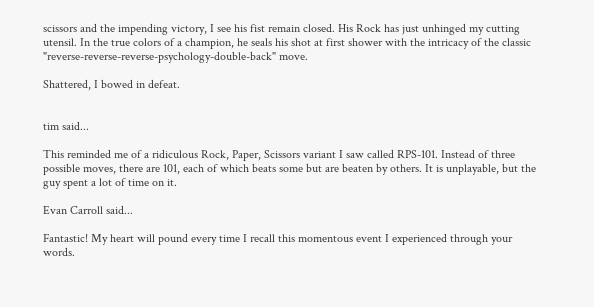scissors and the impending victory, I see his fist remain closed. His Rock has just unhinged my cutting utensil. In the true colors of a champion, he seals his shot at first shower with the intricacy of the classic "reverse-reverse-reverse-psychology-double-back" move.

Shattered, I bowed in defeat.


tim said...

This reminded me of a ridiculous Rock, Paper, Scissors variant I saw called RPS-101. Instead of three possible moves, there are 101, each of which beats some but are beaten by others. It is unplayable, but the guy spent a lot of time on it.

Evan Carroll said...

Fantastic! My heart will pound every time I recall this momentous event I experienced through your words.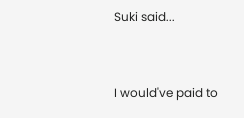Suki said...


I would've paid to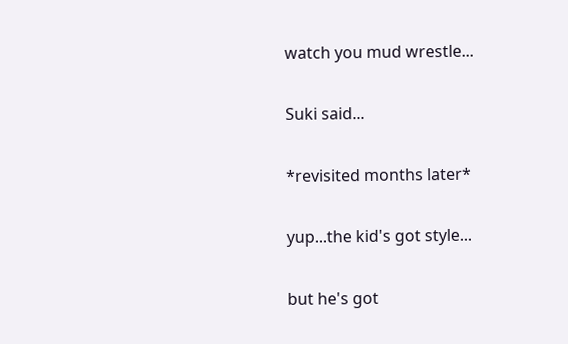watch you mud wrestle...

Suki said...

*revisited months later*

yup...the kid's got style...

but he's got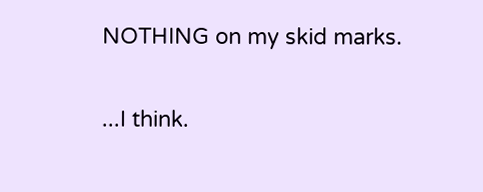NOTHING on my skid marks.

...I think.